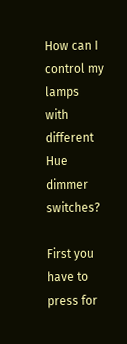How can I control my lamps with different Hue dimmer switches?

First you have to press for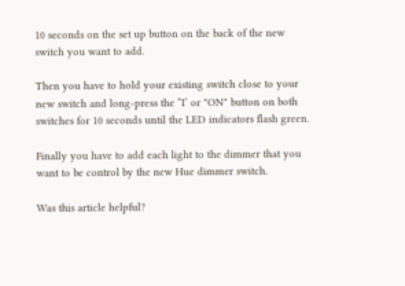10 seconds on the set up button on the back of the new switch you want to add.

Then you have to hold your existing switch close to your new switch and long-press the “I’ or "ON" button on both switches for 10 seconds until the LED indicators flash green.

Finally you have to add each light to the dimmer that you want to be control by the new Hue dimmer switch.

Was this article helpful?